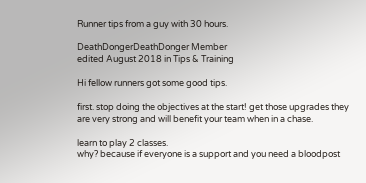Runner tips from a guy with 30 hours.

DeathDongerDeathDonger Member
edited August 2018 in Tips & Training

Hi fellow runners got some good tips.

first. stop doing the objectives at the start! get those upgrades they are very strong and will benefit your team when in a chase.

learn to play 2 classes.
why? because if everyone is a support and you need a bloodpost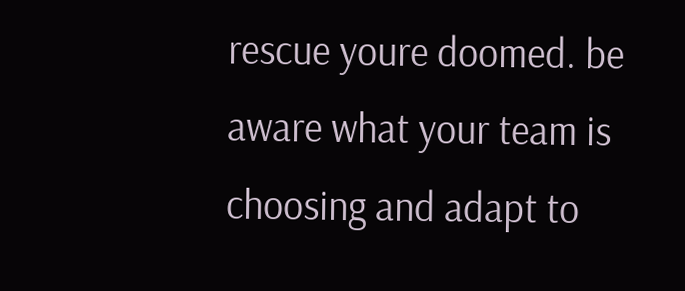rescue youre doomed. be aware what your team is choosing and adapt to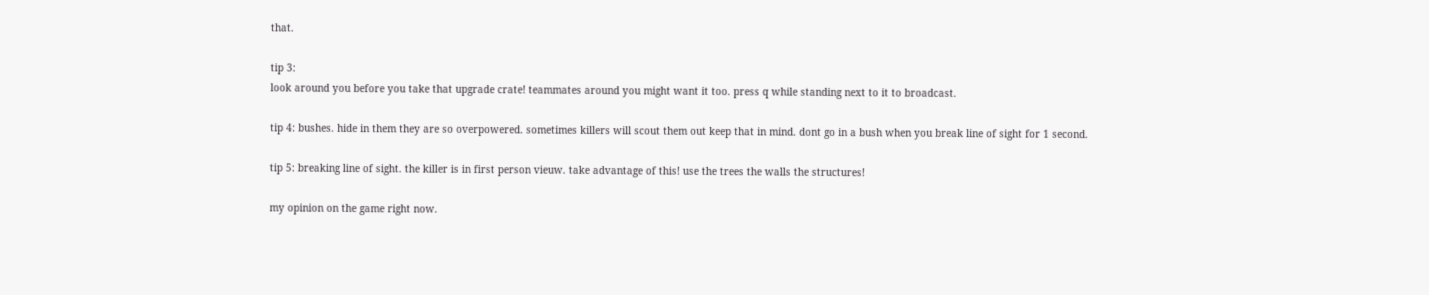that.

tip 3:
look around you before you take that upgrade crate! teammates around you might want it too. press q while standing next to it to broadcast.

tip 4: bushes. hide in them they are so overpowered. sometimes killers will scout them out keep that in mind. dont go in a bush when you break line of sight for 1 second.

tip 5: breaking line of sight. the killer is in first person vieuw. take advantage of this! use the trees the walls the structures!

my opinion on the game right now.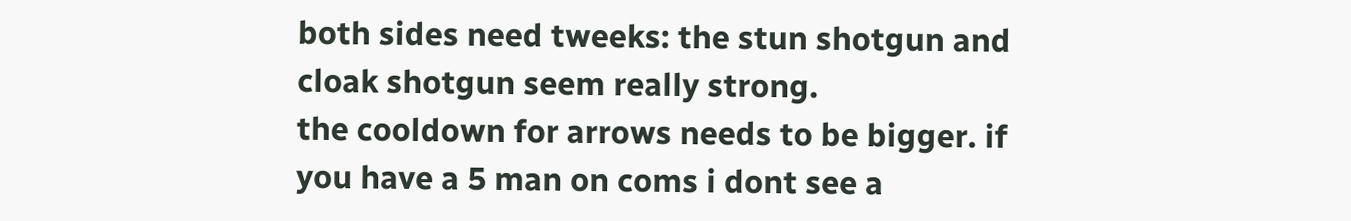both sides need tweeks: the stun shotgun and cloak shotgun seem really strong.
the cooldown for arrows needs to be bigger. if you have a 5 man on coms i dont see a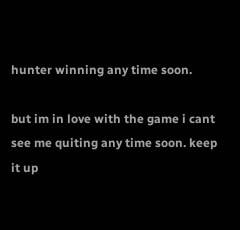hunter winning any time soon.

but im in love with the game i cant see me quiting any time soon. keep it up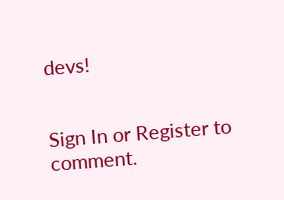devs!


Sign In or Register to comment.